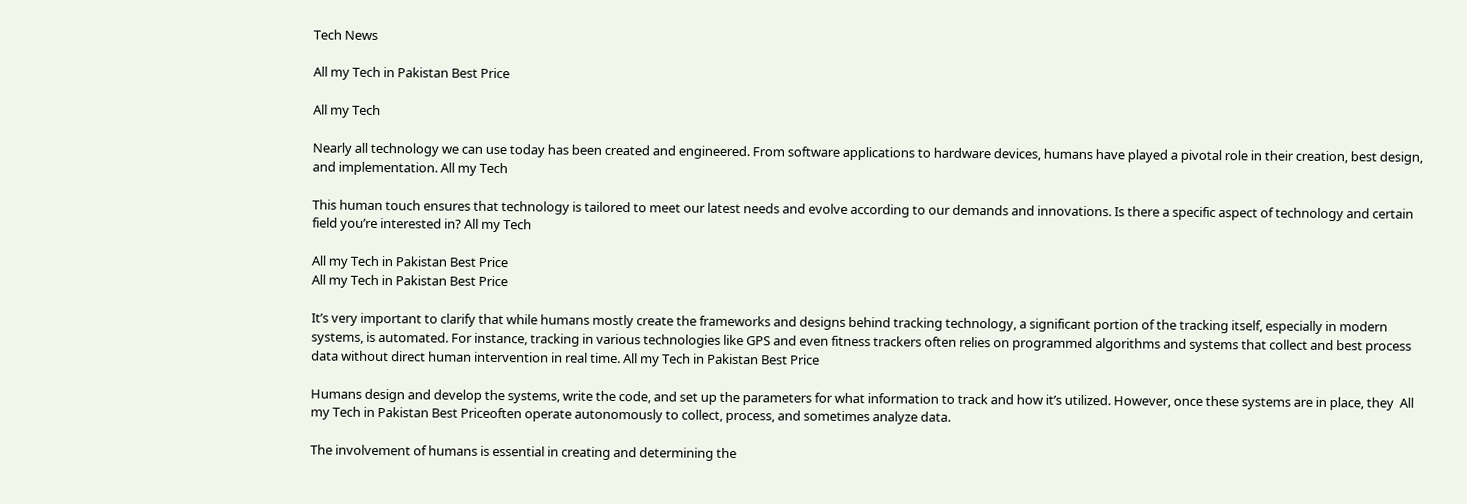Tech News

All my Tech in Pakistan Best Price

All my Tech

Nearly all technology we can use today has been created and engineered. From software applications to hardware devices, humans have played a pivotal role in their creation, best design, and implementation. All my Tech

This human touch ensures that technology is tailored to meet our latest needs and evolve according to our demands and innovations. Is there a specific aspect of technology and certain field you’re interested in? All my Tech

All my Tech in Pakistan Best Price
All my Tech in Pakistan Best Price

It’s very important to clarify that while humans mostly create the frameworks and designs behind tracking technology, a significant portion of the tracking itself, especially in modern systems, is automated. For instance, tracking in various technologies like GPS and even fitness trackers often relies on programmed algorithms and systems that collect and best process data without direct human intervention in real time. All my Tech in Pakistan Best Price

Humans design and develop the systems, write the code, and set up the parameters for what information to track and how it’s utilized. However, once these systems are in place, they  All my Tech in Pakistan Best Priceoften operate autonomously to collect, process, and sometimes analyze data.

The involvement of humans is essential in creating and determining the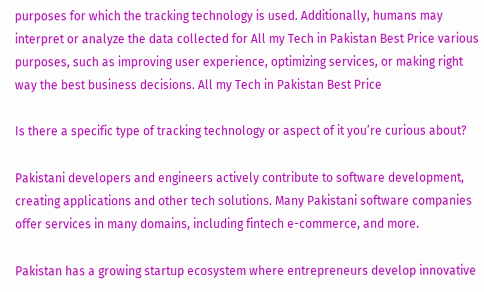purposes for which the tracking technology is used. Additionally, humans may interpret or analyze the data collected for All my Tech in Pakistan Best Price various purposes, such as improving user experience, optimizing services, or making right way the best business decisions. All my Tech in Pakistan Best Price

Is there a specific type of tracking technology or aspect of it you’re curious about?

Pakistani developers and engineers actively contribute to software development, creating applications and other tech solutions. Many Pakistani software companies offer services in many domains, including fintech e-commerce, and more.

Pakistan has a growing startup ecosystem where entrepreneurs develop innovative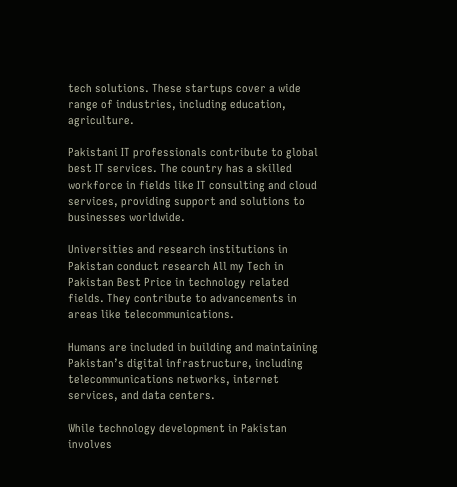tech solutions. These startups cover a wide range of industries, including education, agriculture.

Pakistani IT professionals contribute to global best IT services. The country has a skilled workforce in fields like IT consulting and cloud services, providing support and solutions to businesses worldwide.

Universities and research institutions in Pakistan conduct research All my Tech in Pakistan Best Price in technology related fields. They contribute to advancements in areas like telecommunications.

Humans are included in building and maintaining Pakistan’s digital infrastructure, including telecommunications networks, internet services, and data centers.

While technology development in Pakistan involves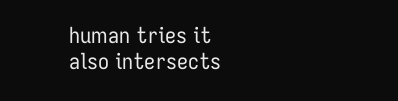human tries it also intersects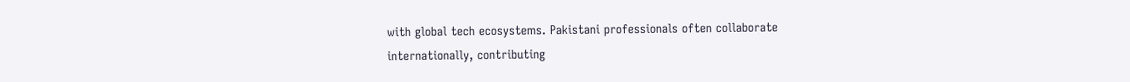with global tech ecosystems. Pakistani professionals often collaborate internationally, contributing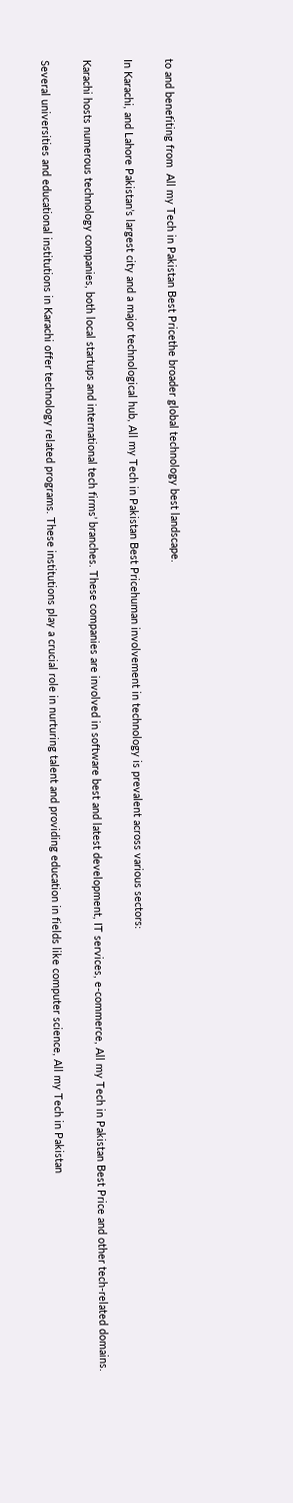to and benefiting from  All my Tech in Pakistan Best Pricethe broader global technology best landscape.

In Karachi, and Lahore Pakistan’s largest city and a major technological hub, All my Tech in Pakistan Best Pricehuman involvement in technology is prevalent across various sectors:

Karachi hosts numerous technology companies, both local startups and international tech firms’ branches. These companies are involved in software best and latest development, IT services, e-commerce, All my Tech in Pakistan Best Price and other tech-related domains.

Several universities and educational institutions in Karachi offer technology related programs. These institutions play a crucial role in nurturing talent and providing education in fields like computer science, All my Tech in Pakistan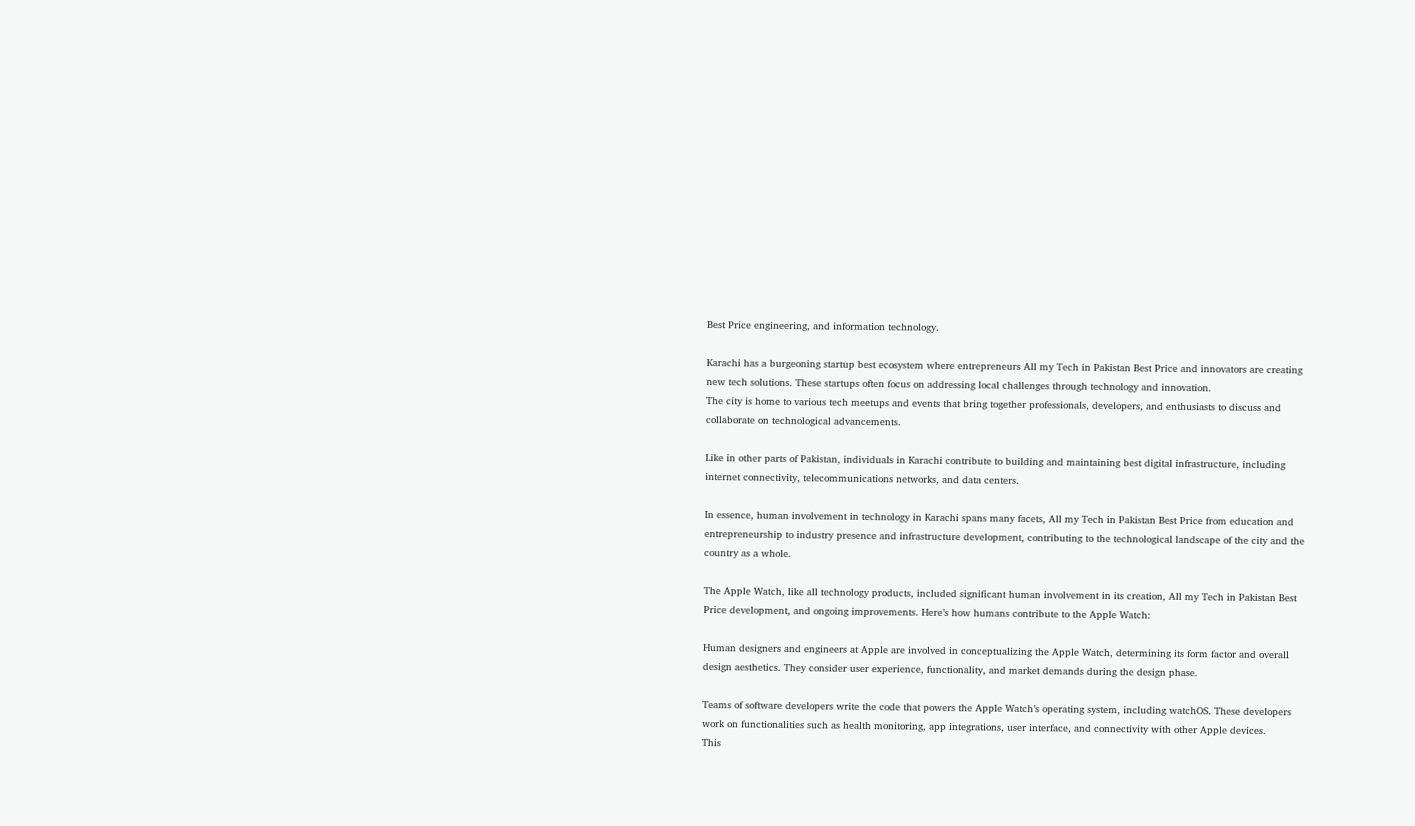Best Price engineering, and information technology.

Karachi has a burgeoning startup best ecosystem where entrepreneurs All my Tech in Pakistan Best Price and innovators are creating new tech solutions. These startups often focus on addressing local challenges through technology and innovation.
The city is home to various tech meetups and events that bring together professionals, developers, and enthusiasts to discuss and collaborate on technological advancements.

Like in other parts of Pakistan, individuals in Karachi contribute to building and maintaining best digital infrastructure, including internet connectivity, telecommunications networks, and data centers.

In essence, human involvement in technology in Karachi spans many facets, All my Tech in Pakistan Best Price from education and entrepreneurship to industry presence and infrastructure development, contributing to the technological landscape of the city and the country as a whole.

The Apple Watch, like all technology products, included significant human involvement in its creation, All my Tech in Pakistan Best Price development, and ongoing improvements. Here’s how humans contribute to the Apple Watch:

Human designers and engineers at Apple are involved in conceptualizing the Apple Watch, determining its form factor and overall design aesthetics. They consider user experience, functionality, and market demands during the design phase.

Teams of software developers write the code that powers the Apple Watch’s operating system, including watchOS. These developers work on functionalities such as health monitoring, app integrations, user interface, and connectivity with other Apple devices.
This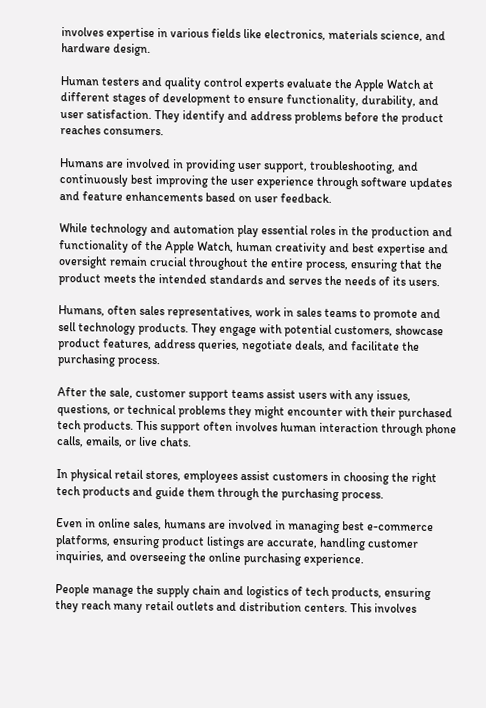involves expertise in various fields like electronics, materials science, and hardware design.

Human testers and quality control experts evaluate the Apple Watch at different stages of development to ensure functionality, durability, and user satisfaction. They identify and address problems before the product reaches consumers.

Humans are involved in providing user support, troubleshooting, and continuously best improving the user experience through software updates and feature enhancements based on user feedback.

While technology and automation play essential roles in the production and functionality of the Apple Watch, human creativity and best expertise and oversight remain crucial throughout the entire process, ensuring that the product meets the intended standards and serves the needs of its users.

Humans, often sales representatives, work in sales teams to promote and sell technology products. They engage with potential customers, showcase product features, address queries, negotiate deals, and facilitate the purchasing process.

After the sale, customer support teams assist users with any issues, questions, or technical problems they might encounter with their purchased tech products. This support often involves human interaction through phone calls, emails, or live chats.

In physical retail stores, employees assist customers in choosing the right tech products and guide them through the purchasing process.

Even in online sales, humans are involved in managing best e-commerce platforms, ensuring product listings are accurate, handling customer inquiries, and overseeing the online purchasing experience.

People manage the supply chain and logistics of tech products, ensuring they reach many retail outlets and distribution centers. This involves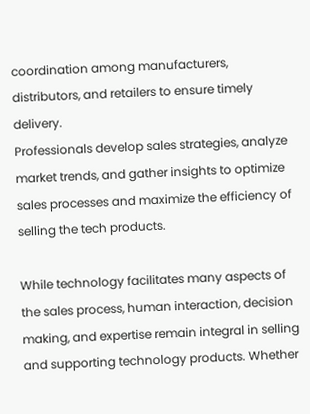coordination among manufacturers, distributors, and retailers to ensure timely delivery.
Professionals develop sales strategies, analyze market trends, and gather insights to optimize sales processes and maximize the efficiency of selling the tech products.

While technology facilitates many aspects of the sales process, human interaction, decision making, and expertise remain integral in selling and supporting technology products. Whether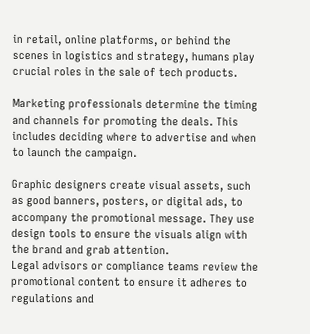in retail, online platforms, or behind the scenes in logistics and strategy, humans play crucial roles in the sale of tech products.

Marketing professionals determine the timing and channels for promoting the deals. This includes deciding where to advertise and when to launch the campaign.

Graphic designers create visual assets, such as good banners, posters, or digital ads, to accompany the promotional message. They use design tools to ensure the visuals align with the brand and grab attention.
Legal advisors or compliance teams review the promotional content to ensure it adheres to regulations and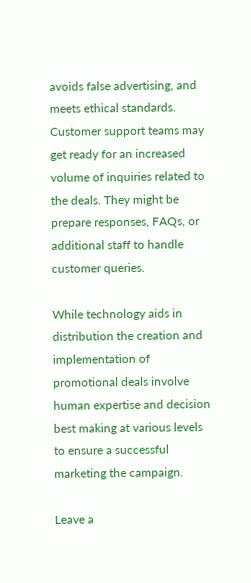avoids false advertising, and meets ethical standards.
Customer support teams may get ready for an increased volume of inquiries related to the deals. They might be prepare responses, FAQs, or additional staff to handle customer queries.

While technology aids in distribution the creation and implementation of promotional deals involve human expertise and decision best making at various levels to ensure a successful marketing the campaign.

Leave a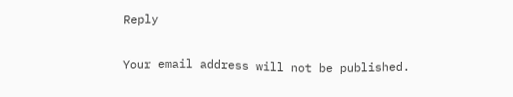Reply

Your email address will not be published.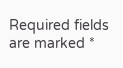Required fields are marked *